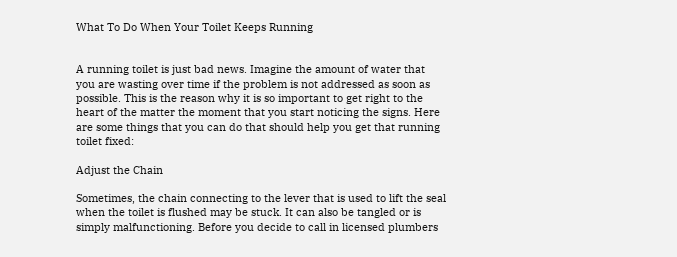What To Do When Your Toilet Keeps Running


A running toilet is just bad news. Imagine the amount of water that you are wasting over time if the problem is not addressed as soon as possible. This is the reason why it is so important to get right to the heart of the matter the moment that you start noticing the signs. Here are some things that you can do that should help you get that running toilet fixed:

Adjust the Chain

Sometimes, the chain connecting to the lever that is used to lift the seal when the toilet is flushed may be stuck. It can also be tangled or is simply malfunctioning. Before you decide to call in licensed plumbers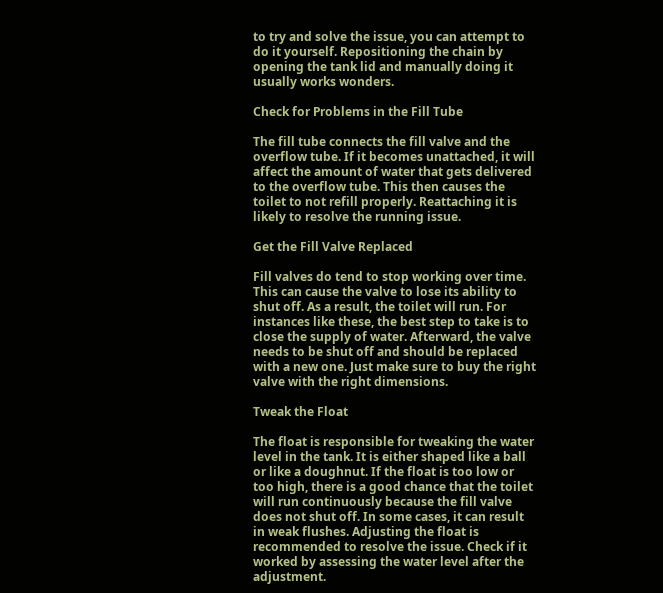to try and solve the issue, you can attempt to do it yourself. Repositioning the chain by opening the tank lid and manually doing it usually works wonders.

Check for Problems in the Fill Tube

The fill tube connects the fill valve and the overflow tube. If it becomes unattached, it will affect the amount of water that gets delivered to the overflow tube. This then causes the toilet to not refill properly. Reattaching it is likely to resolve the running issue.

Get the Fill Valve Replaced

Fill valves do tend to stop working over time. This can cause the valve to lose its ability to shut off. As a result, the toilet will run. For instances like these, the best step to take is to close the supply of water. Afterward, the valve needs to be shut off and should be replaced with a new one. Just make sure to buy the right valve with the right dimensions.

Tweak the Float

The float is responsible for tweaking the water level in the tank. It is either shaped like a ball or like a doughnut. If the float is too low or too high, there is a good chance that the toilet will run continuously because the fill valve does not shut off. In some cases, it can result in weak flushes. Adjusting the float is recommended to resolve the issue. Check if it worked by assessing the water level after the adjustment.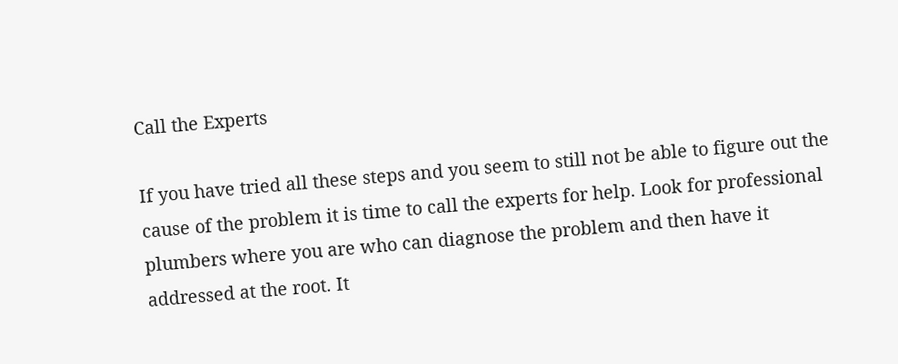Call the Experts

If you have tried all these steps and you seem to still not be able to figure out the cause of the problem it is time to call the experts for help. Look for professional plumbers where you are who can diagnose the problem and then have it addressed at the root. It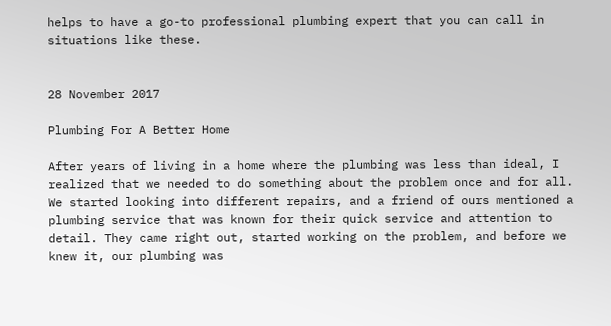helps to have a go-to professional plumbing expert that you can call in situations like these.


28 November 2017

Plumbing For A Better Home

After years of living in a home where the plumbing was less than ideal, I realized that we needed to do something about the problem once and for all. We started looking into different repairs, and a friend of ours mentioned a plumbing service that was known for their quick service and attention to detail. They came right out, started working on the problem, and before we knew it, our plumbing was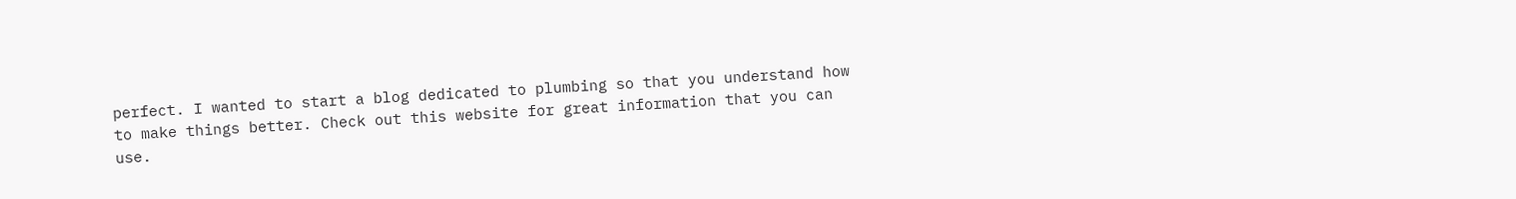perfect. I wanted to start a blog dedicated to plumbing so that you understand how to make things better. Check out this website for great information that you can use.